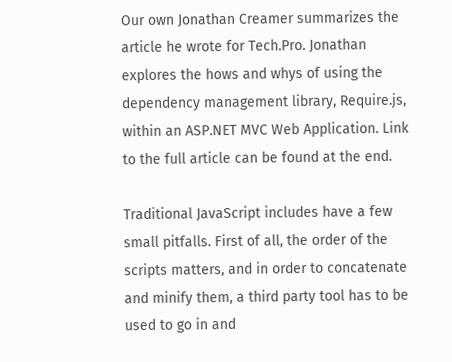Our own Jonathan Creamer summarizes the article he wrote for Tech.Pro. Jonathan explores the hows and whys of using the dependency management library, Require.js, within an ASP.NET MVC Web Application. Link to the full article can be found at the end.

Traditional JavaScript includes have a few small pitfalls. First of all, the order of the scripts matters, and in order to concatenate and minify them, a third party tool has to be used to go in and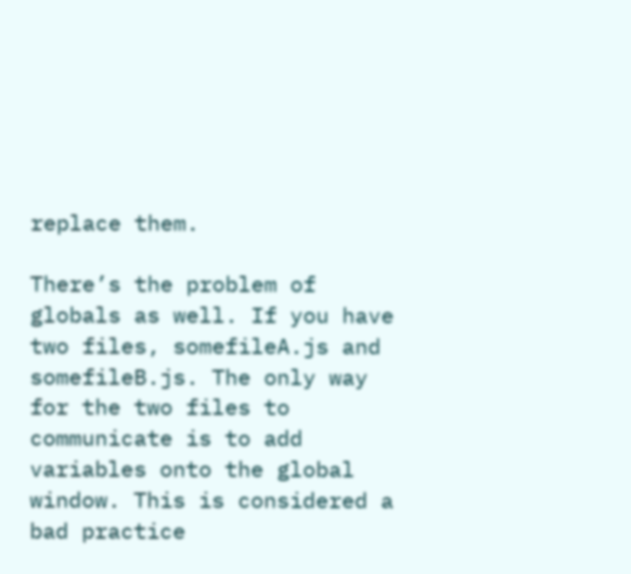replace them.

There’s the problem of globals as well. If you have two files, somefileA.js and somefileB.js. The only way for the two files to communicate is to add variables onto the global window. This is considered a bad practice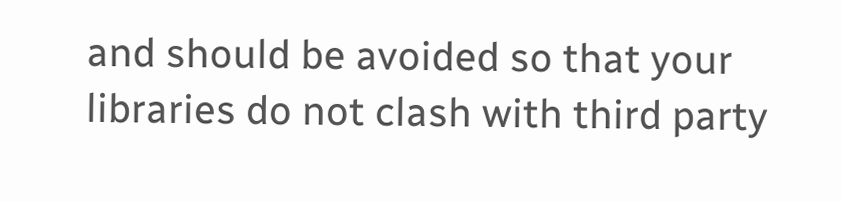and should be avoided so that your libraries do not clash with third party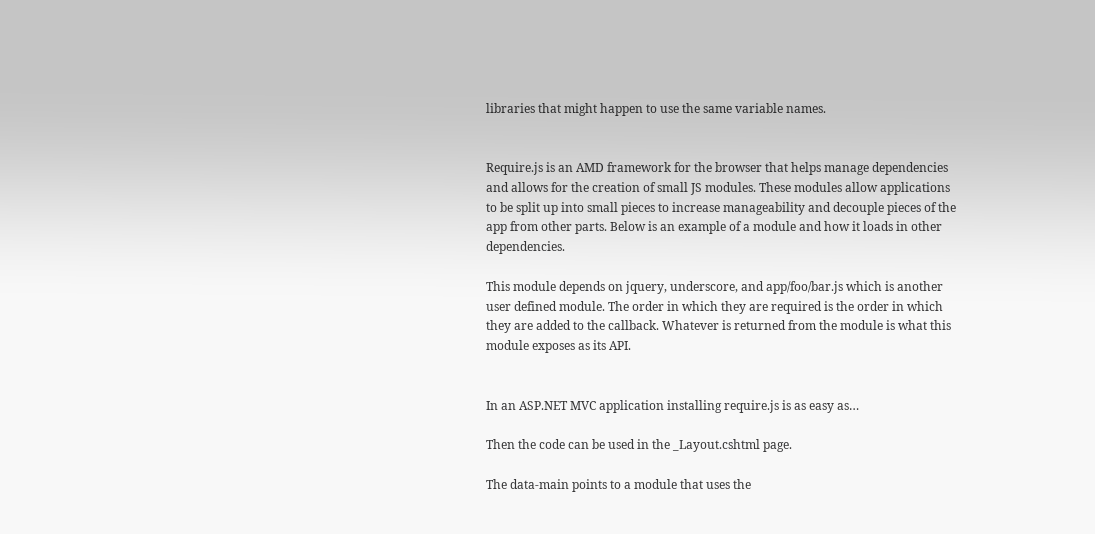libraries that might happen to use the same variable names.


Require.js is an AMD framework for the browser that helps manage dependencies and allows for the creation of small JS modules. These modules allow applications to be split up into small pieces to increase manageability and decouple pieces of the app from other parts. Below is an example of a module and how it loads in other dependencies.

This module depends on jquery, underscore, and app/foo/bar.js which is another user defined module. The order in which they are required is the order in which they are added to the callback. Whatever is returned from the module is what this module exposes as its API.


In an ASP.NET MVC application installing require.js is as easy as…

Then the code can be used in the _Layout.cshtml page.

The data-main points to a module that uses the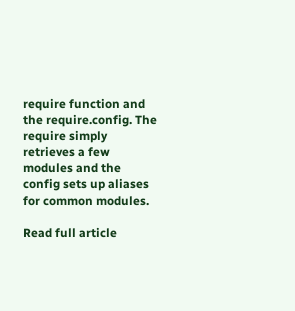require function and the require.config. The require simply retrieves a few modules and the config sets up aliases for common modules.

Read full article